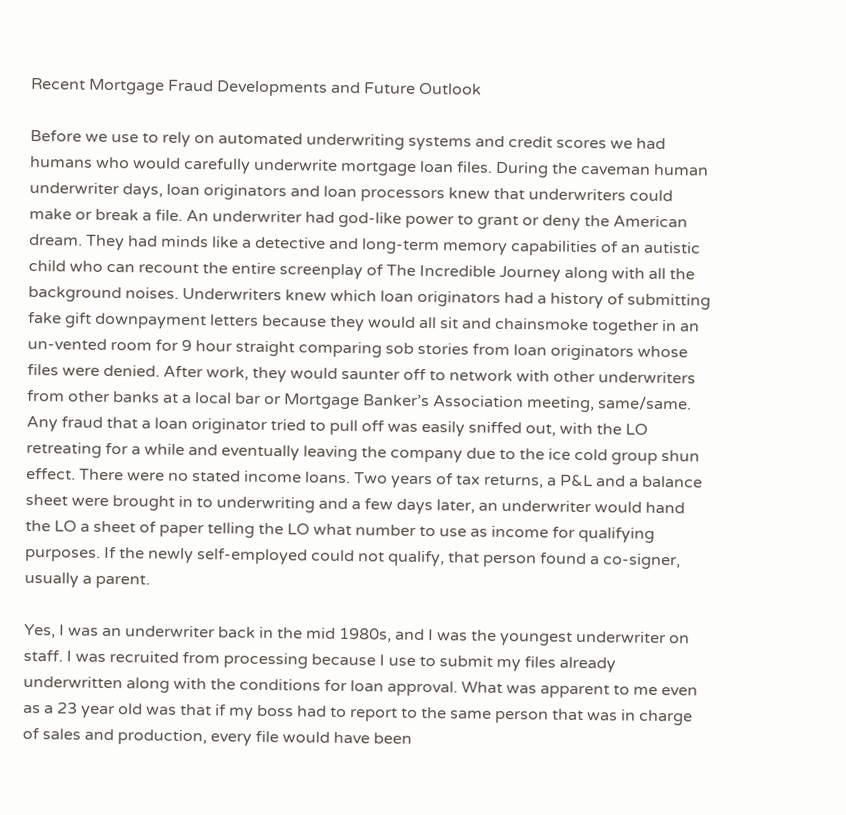Recent Mortgage Fraud Developments and Future Outlook

Before we use to rely on automated underwriting systems and credit scores we had humans who would carefully underwrite mortgage loan files. During the caveman human underwriter days, loan originators and loan processors knew that underwriters could make or break a file. An underwriter had god-like power to grant or deny the American dream. They had minds like a detective and long-term memory capabilities of an autistic child who can recount the entire screenplay of The Incredible Journey along with all the background noises. Underwriters knew which loan originators had a history of submitting fake gift downpayment letters because they would all sit and chainsmoke together in an un-vented room for 9 hour straight comparing sob stories from loan originators whose files were denied. After work, they would saunter off to network with other underwriters from other banks at a local bar or Mortgage Banker’s Association meeting, same/same. Any fraud that a loan originator tried to pull off was easily sniffed out, with the LO retreating for a while and eventually leaving the company due to the ice cold group shun effect. There were no stated income loans. Two years of tax returns, a P&L and a balance sheet were brought in to underwriting and a few days later, an underwriter would hand the LO a sheet of paper telling the LO what number to use as income for qualifying purposes. If the newly self-employed could not qualify, that person found a co-signer, usually a parent.

Yes, I was an underwriter back in the mid 1980s, and I was the youngest underwriter on staff. I was recruited from processing because I use to submit my files already underwritten along with the conditions for loan approval. What was apparent to me even as a 23 year old was that if my boss had to report to the same person that was in charge of sales and production, every file would have been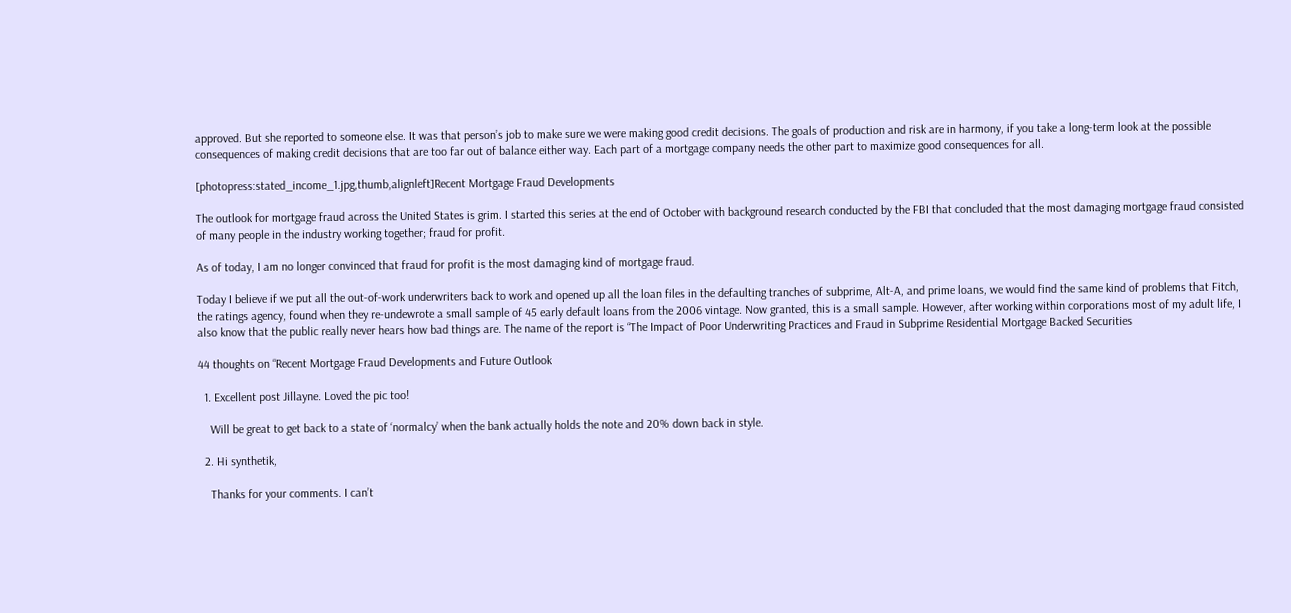approved. But she reported to someone else. It was that person’s job to make sure we were making good credit decisions. The goals of production and risk are in harmony, if you take a long-term look at the possible consequences of making credit decisions that are too far out of balance either way. Each part of a mortgage company needs the other part to maximize good consequences for all.

[photopress:stated_income_1.jpg,thumb,alignleft]Recent Mortgage Fraud Developments

The outlook for mortgage fraud across the United States is grim. I started this series at the end of October with background research conducted by the FBI that concluded that the most damaging mortgage fraud consisted of many people in the industry working together; fraud for profit.

As of today, I am no longer convinced that fraud for profit is the most damaging kind of mortgage fraud.

Today I believe if we put all the out-of-work underwriters back to work and opened up all the loan files in the defaulting tranches of subprime, Alt-A, and prime loans, we would find the same kind of problems that Fitch, the ratings agency, found when they re-undewrote a small sample of 45 early default loans from the 2006 vintage. Now granted, this is a small sample. However, after working within corporations most of my adult life, I also know that the public really never hears how bad things are. The name of the report is “The Impact of Poor Underwriting Practices and Fraud in Subprime Residential Mortgage Backed Securities

44 thoughts on “Recent Mortgage Fraud Developments and Future Outlook

  1. Excellent post Jillayne. Loved the pic too!

    Will be great to get back to a state of ‘normalcy’ when the bank actually holds the note and 20% down back in style.

  2. Hi synthetik,

    Thanks for your comments. I can’t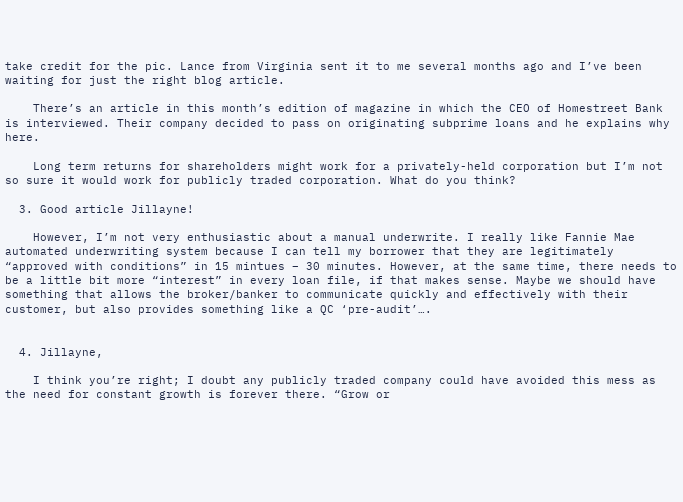take credit for the pic. Lance from Virginia sent it to me several months ago and I’ve been waiting for just the right blog article.

    There’s an article in this month’s edition of magazine in which the CEO of Homestreet Bank is interviewed. Their company decided to pass on originating subprime loans and he explains why here.

    Long term returns for shareholders might work for a privately-held corporation but I’m not so sure it would work for publicly traded corporation. What do you think?

  3. Good article Jillayne!

    However, I’m not very enthusiastic about a manual underwrite. I really like Fannie Mae automated underwriting system because I can tell my borrower that they are legitimately “approved with conditions” in 15 mintues – 30 minutes. However, at the same time, there needs to be a little bit more “interest” in every loan file, if that makes sense. Maybe we should have something that allows the broker/banker to communicate quickly and effectively with their customer, but also provides something like a QC ‘pre-audit’….


  4. Jillayne,

    I think you’re right; I doubt any publicly traded company could have avoided this mess as the need for constant growth is forever there. “Grow or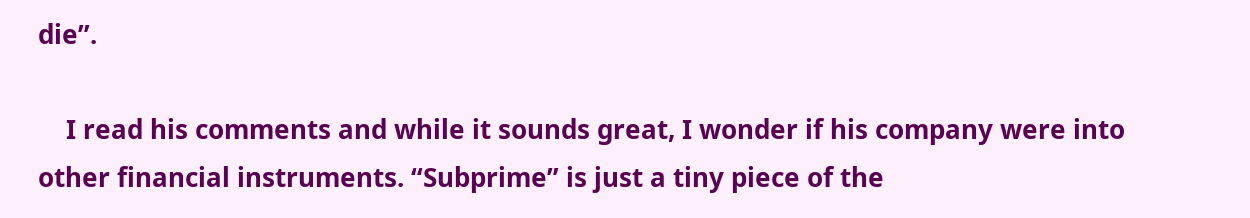die”.

    I read his comments and while it sounds great, I wonder if his company were into other financial instruments. “Subprime” is just a tiny piece of the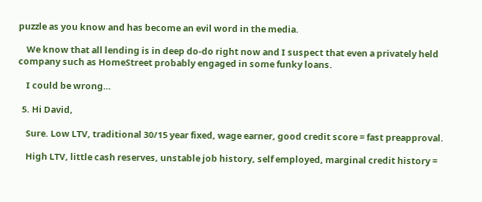puzzle as you know and has become an evil word in the media.

    We know that all lending is in deep do-do right now and I suspect that even a privately held company such as HomeStreet probably engaged in some funky loans.

    I could be wrong…

  5. Hi David,

    Sure. Low LTV, traditional 30/15 year fixed, wage earner, good credit score = fast preapproval.

    High LTV, little cash reserves, unstable job history, self employed, marginal credit history =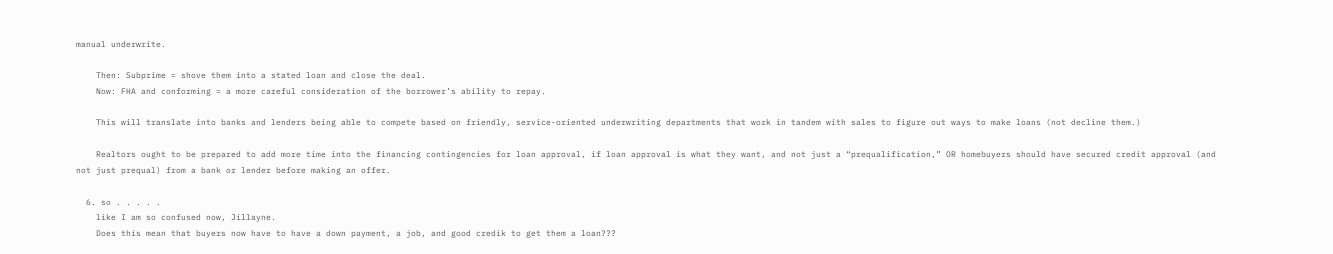manual underwrite.

    Then: Subprime = shove them into a stated loan and close the deal.
    Now: FHA and conforming = a more careful consideration of the borrower’s ability to repay.

    This will translate into banks and lenders being able to compete based on friendly, service-oriented underwriting departments that work in tandem with sales to figure out ways to make loans (not decline them.)

    Realtors ought to be prepared to add more time into the financing contingencies for loan approval, if loan approval is what they want, and not just a “prequalification,” OR homebuyers should have secured credit approval (and not just prequal) from a bank or lender before making an offer.

  6. so . . . . .
    like I am so confused now, Jillayne.
    Does this mean that buyers now have to have a down payment, a job, and good credik to get them a loan???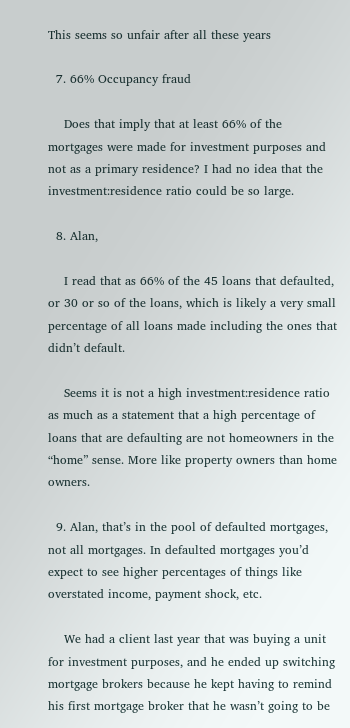This seems so unfair after all these years

  7. 66% Occupancy fraud

    Does that imply that at least 66% of the mortgages were made for investment purposes and not as a primary residence? I had no idea that the investment:residence ratio could be so large.

  8. Alan,

    I read that as 66% of the 45 loans that defaulted, or 30 or so of the loans, which is likely a very small percentage of all loans made including the ones that didn’t default.

    Seems it is not a high investment:residence ratio as much as a statement that a high percentage of loans that are defaulting are not homeowners in the “home” sense. More like property owners than home owners.

  9. Alan, that’s in the pool of defaulted mortgages, not all mortgages. In defaulted mortgages you’d expect to see higher percentages of things like overstated income, payment shock, etc.

    We had a client last year that was buying a unit for investment purposes, and he ended up switching mortgage brokers because he kept having to remind his first mortgage broker that he wasn’t going to be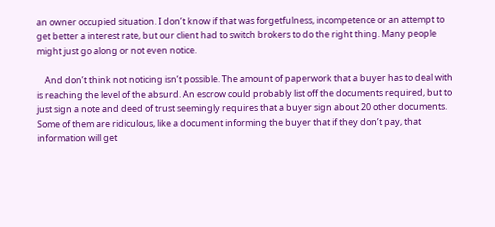an owner occupied situation. I don’t know if that was forgetfulness, incompetence or an attempt to get better a interest rate, but our client had to switch brokers to do the right thing. Many people might just go along or not even notice.

    And don’t think not noticing isn’t possible. The amount of paperwork that a buyer has to deal with is reaching the level of the absurd. An escrow could probably list off the documents required, but to just sign a note and deed of trust seemingly requires that a buyer sign about 20 other documents. Some of them are ridiculous, like a document informing the buyer that if they don’t pay, that information will get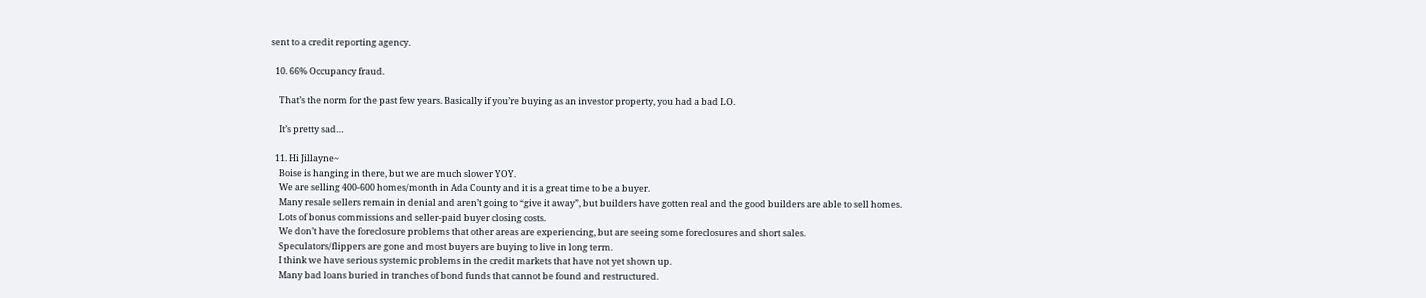sent to a credit reporting agency.

  10. 66% Occupancy fraud.

    That’s the norm for the past few years. Basically if you’re buying as an investor property, you had a bad LO.

    It’s pretty sad…

  11. Hi Jillayne~
    Boise is hanging in there, but we are much slower YOY.
    We are selling 400-600 homes/month in Ada County and it is a great time to be a buyer.
    Many resale sellers remain in denial and aren’t going to “give it away”, but builders have gotten real and the good builders are able to sell homes.
    Lots of bonus commissions and seller-paid buyer closing costs.
    We don’t have the foreclosure problems that other areas are experiencing, but are seeing some foreclosures and short sales.
    Speculators/flippers are gone and most buyers are buying to live in long term.
    I think we have serious systemic problems in the credit markets that have not yet shown up.
    Many bad loans buried in tranches of bond funds that cannot be found and restructured.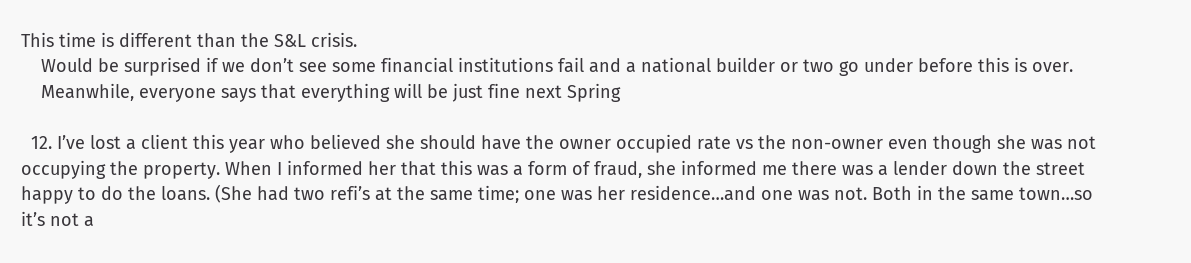This time is different than the S&L crisis.
    Would be surprised if we don’t see some financial institutions fail and a national builder or two go under before this is over.
    Meanwhile, everyone says that everything will be just fine next Spring

  12. I’ve lost a client this year who believed she should have the owner occupied rate vs the non-owner even though she was not occupying the property. When I informed her that this was a form of fraud, she informed me there was a lender down the street happy to do the loans. (She had two refi’s at the same time; one was her residence…and one was not. Both in the same town…so it’s not a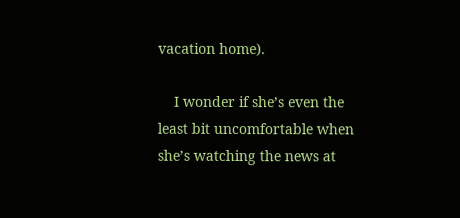vacation home).

    I wonder if she’s even the least bit uncomfortable when she’s watching the news at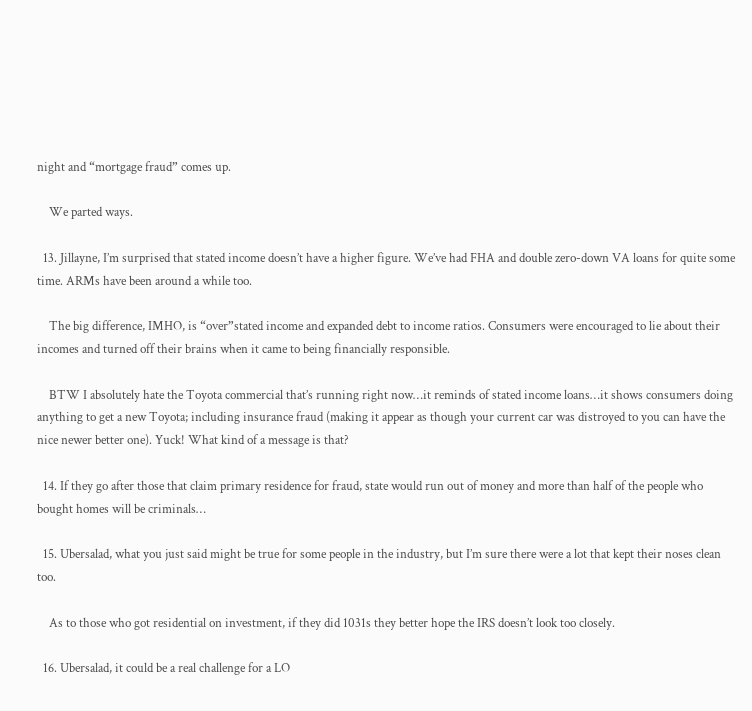night and “mortgage fraud” comes up.

    We parted ways.

  13. Jillayne, I’m surprised that stated income doesn’t have a higher figure. We’ve had FHA and double zero-down VA loans for quite some time. ARMs have been around a while too.

    The big difference, IMHO, is “over”stated income and expanded debt to income ratios. Consumers were encouraged to lie about their incomes and turned off their brains when it came to being financially responsible.

    BTW I absolutely hate the Toyota commercial that’s running right now…it reminds of stated income loans…it shows consumers doing anything to get a new Toyota; including insurance fraud (making it appear as though your current car was distroyed to you can have the nice newer better one). Yuck! What kind of a message is that?

  14. If they go after those that claim primary residence for fraud, state would run out of money and more than half of the people who bought homes will be criminals…

  15. Ubersalad, what you just said might be true for some people in the industry, but I’m sure there were a lot that kept their noses clean too.

    As to those who got residential on investment, if they did 1031s they better hope the IRS doesn’t look too closely.

  16. Ubersalad, it could be a real challenge for a LO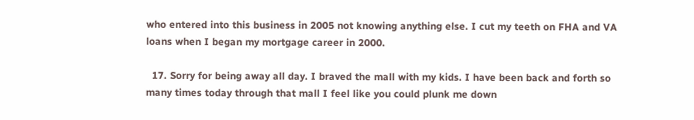who entered into this business in 2005 not knowing anything else. I cut my teeth on FHA and VA loans when I began my mortgage career in 2000.

  17. Sorry for being away all day. I braved the mall with my kids. I have been back and forth so many times today through that mall I feel like you could plunk me down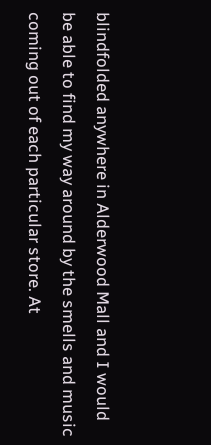blindfolded anywhere in Alderwood Mall and I would be able to find my way around by the smells and music coming out of each particular store. At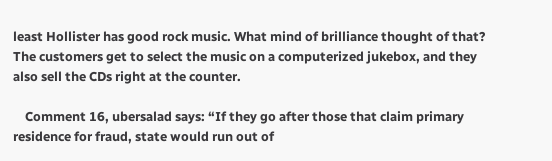least Hollister has good rock music. What mind of brilliance thought of that? The customers get to select the music on a computerized jukebox, and they also sell the CDs right at the counter.

    Comment 16, ubersalad says: “If they go after those that claim primary residence for fraud, state would run out of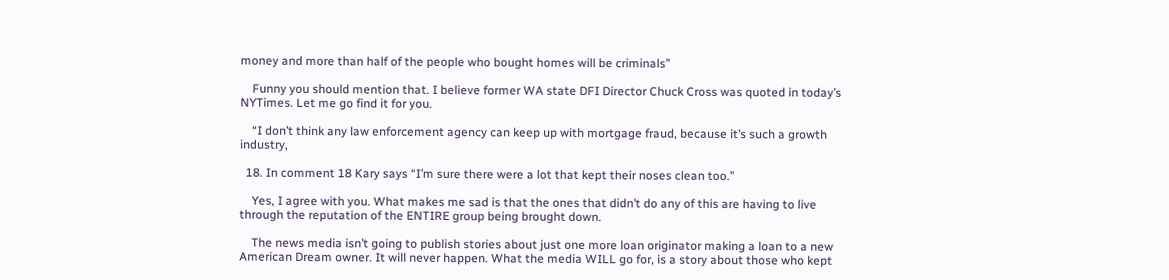money and more than half of the people who bought homes will be criminals”

    Funny you should mention that. I believe former WA state DFI Director Chuck Cross was quoted in today’s NYTimes. Let me go find it for you.

    “I don’t think any law enforcement agency can keep up with mortgage fraud, because it’s such a growth industry,

  18. In comment 18 Kary says “I’m sure there were a lot that kept their noses clean too.”

    Yes, I agree with you. What makes me sad is that the ones that didn’t do any of this are having to live through the reputation of the ENTIRE group being brought down.

    The news media isn’t going to publish stories about just one more loan originator making a loan to a new American Dream owner. It will never happen. What the media WILL go for, is a story about those who kept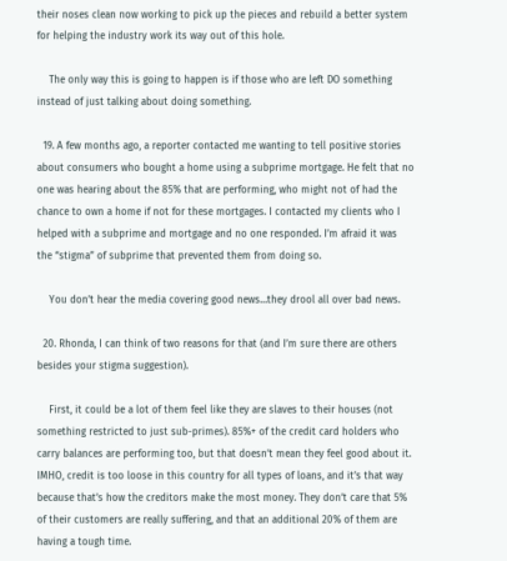their noses clean now working to pick up the pieces and rebuild a better system for helping the industry work its way out of this hole.

    The only way this is going to happen is if those who are left DO something instead of just talking about doing something.

  19. A few months ago, a reporter contacted me wanting to tell positive stories about consumers who bought a home using a subprime mortgage. He felt that no one was hearing about the 85% that are performing, who might not of had the chance to own a home if not for these mortgages. I contacted my clients who I helped with a subprime and mortgage and no one responded. I’m afraid it was the “stigma” of subprime that prevented them from doing so.

    You don’t hear the media covering good news…they drool all over bad news.

  20. Rhonda, I can think of two reasons for that (and I’m sure there are others besides your stigma suggestion).

    First, it could be a lot of them feel like they are slaves to their houses (not something restricted to just sub-primes). 85%+ of the credit card holders who carry balances are performing too, but that doesn’t mean they feel good about it. IMHO, credit is too loose in this country for all types of loans, and it’s that way because that’s how the creditors make the most money. They don’t care that 5% of their customers are really suffering, and that an additional 20% of them are having a tough time.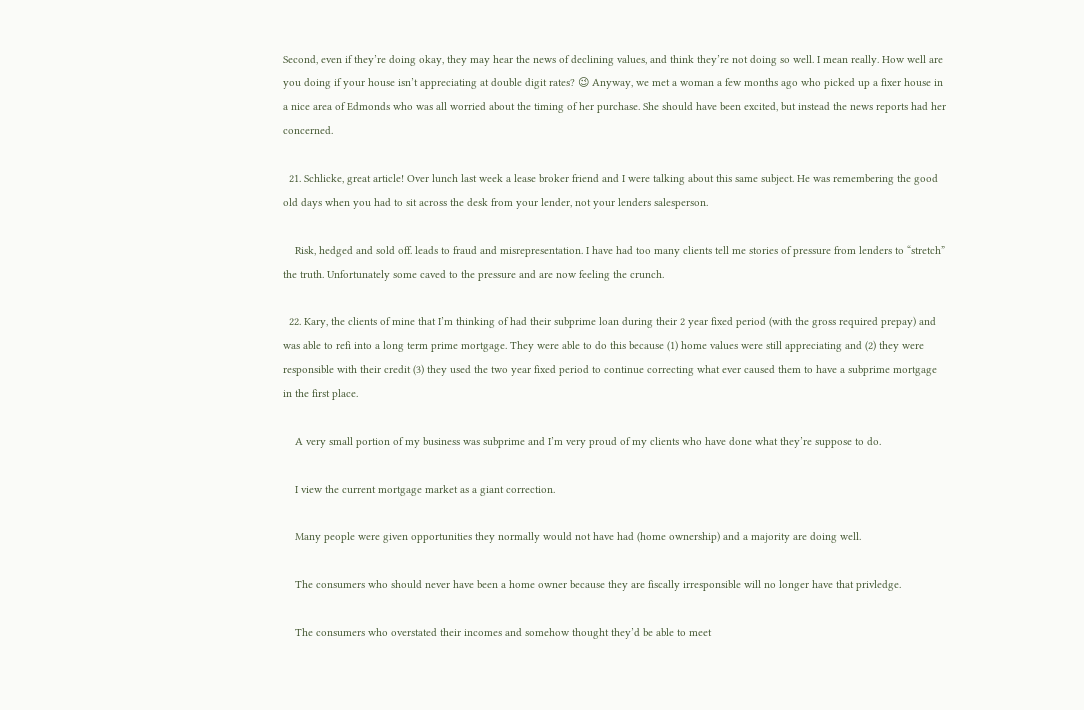Second, even if they’re doing okay, they may hear the news of declining values, and think they’re not doing so well. I mean really. How well are you doing if your house isn’t appreciating at double digit rates? 😉 Anyway, we met a woman a few months ago who picked up a fixer house in a nice area of Edmonds who was all worried about the timing of her purchase. She should have been excited, but instead the news reports had her concerned.

  21. Schlicke, great article! Over lunch last week a lease broker friend and I were talking about this same subject. He was remembering the good old days when you had to sit across the desk from your lender, not your lenders salesperson.

    Risk, hedged and sold off. leads to fraud and misrepresentation. I have had too many clients tell me stories of pressure from lenders to “stretch” the truth. Unfortunately some caved to the pressure and are now feeling the crunch.

  22. Kary, the clients of mine that I’m thinking of had their subprime loan during their 2 year fixed period (with the gross required prepay) and was able to refi into a long term prime mortgage. They were able to do this because (1) home values were still appreciating and (2) they were responsible with their credit (3) they used the two year fixed period to continue correcting what ever caused them to have a subprime mortgage in the first place.

    A very small portion of my business was subprime and I’m very proud of my clients who have done what they’re suppose to do.

    I view the current mortgage market as a giant correction.

    Many people were given opportunities they normally would not have had (home ownership) and a majority are doing well.

    The consumers who should never have been a home owner because they are fiscally irresponsible will no longer have that privledge.

    The consumers who overstated their incomes and somehow thought they’d be able to meet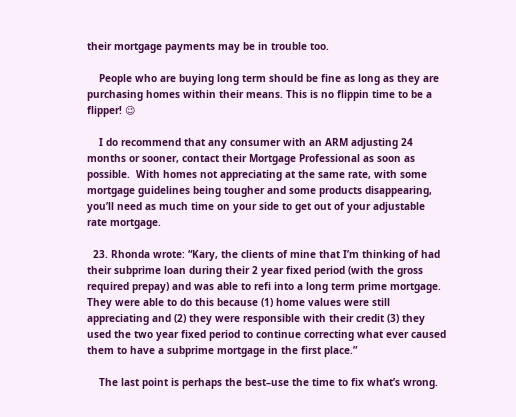their mortgage payments may be in trouble too.

    People who are buying long term should be fine as long as they are purchasing homes within their means. This is no flippin time to be a flipper! 😉

    I do recommend that any consumer with an ARM adjusting 24 months or sooner, contact their Mortgage Professional as soon as possible.  With homes not appreciating at the same rate, with some mortgage guidelines being tougher and some products disappearing, you’ll need as much time on your side to get out of your adjustable rate mortgage.

  23. Rhonda wrote: “Kary, the clients of mine that I’m thinking of had their subprime loan during their 2 year fixed period (with the gross required prepay) and was able to refi into a long term prime mortgage. They were able to do this because (1) home values were still appreciating and (2) they were responsible with their credit (3) they used the two year fixed period to continue correcting what ever caused them to have a subprime mortgage in the first place.”

    The last point is perhaps the best–use the time to fix what’s wrong.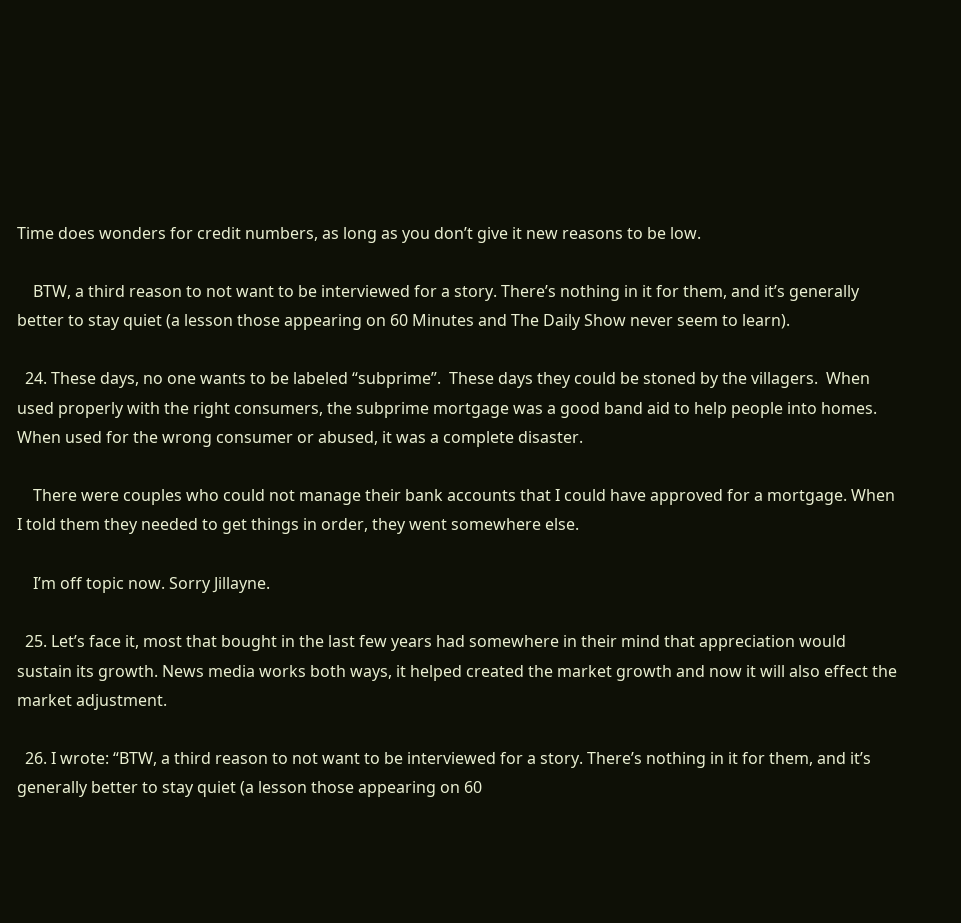Time does wonders for credit numbers, as long as you don’t give it new reasons to be low.

    BTW, a third reason to not want to be interviewed for a story. There’s nothing in it for them, and it’s generally better to stay quiet (a lesson those appearing on 60 Minutes and The Daily Show never seem to learn).

  24. These days, no one wants to be labeled “subprime”.  These days they could be stoned by the villagers.  When used properly with the right consumers, the subprime mortgage was a good band aid to help people into homes. When used for the wrong consumer or abused, it was a complete disaster.

    There were couples who could not manage their bank accounts that I could have approved for a mortgage. When I told them they needed to get things in order, they went somewhere else.

    I’m off topic now. Sorry Jillayne.

  25. Let’s face it, most that bought in the last few years had somewhere in their mind that appreciation would sustain its growth. News media works both ways, it helped created the market growth and now it will also effect the market adjustment.

  26. I wrote: “BTW, a third reason to not want to be interviewed for a story. There’s nothing in it for them, and it’s generally better to stay quiet (a lesson those appearing on 60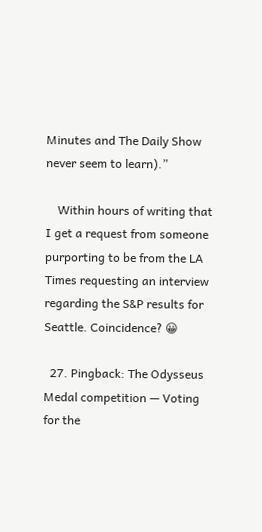Minutes and The Daily Show never seem to learn).”

    Within hours of writing that I get a request from someone purporting to be from the LA Times requesting an interview regarding the S&P results for Seattle. Coincidence? 😀

  27. Pingback: The Odysseus Medal competition — Voting for the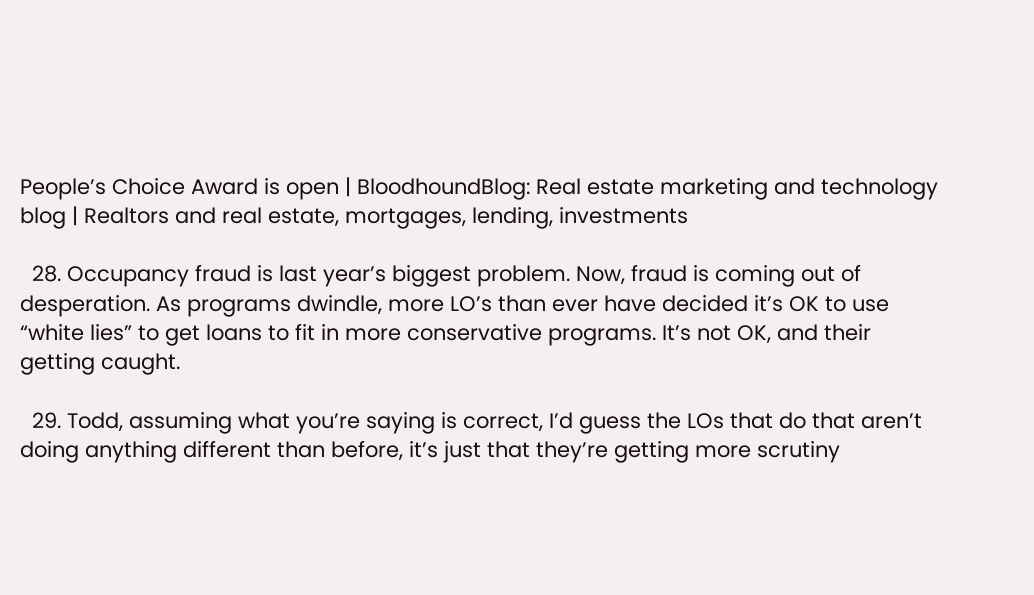People’s Choice Award is open | BloodhoundBlog: Real estate marketing and technology blog | Realtors and real estate, mortgages, lending, investments

  28. Occupancy fraud is last year’s biggest problem. Now, fraud is coming out of desperation. As programs dwindle, more LO’s than ever have decided it’s OK to use “white lies” to get loans to fit in more conservative programs. It’s not OK, and their getting caught.

  29. Todd, assuming what you’re saying is correct, I’d guess the LOs that do that aren’t doing anything different than before, it’s just that they’re getting more scrutiny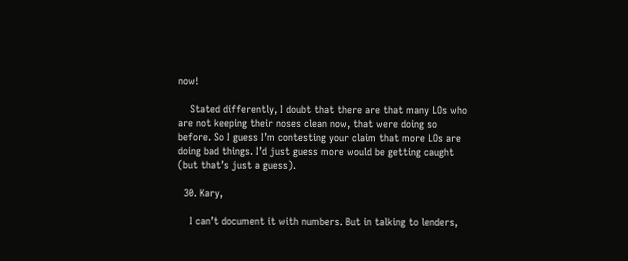now!

    Stated differently, I doubt that there are that many LOs who are not keeping their noses clean now, that were doing so before. So I guess I’m contesting your claim that more LOs are doing bad things. I’d just guess more would be getting caught (but that’s just a guess).

  30. Kary,

    I can’t document it with numbers. But in talking to lenders,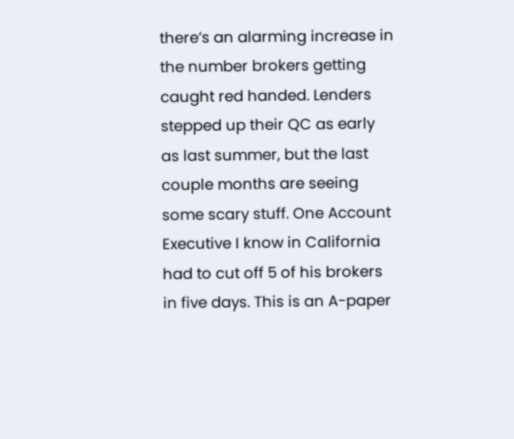there’s an alarming increase in the number brokers getting caught red handed. Lenders stepped up their QC as early as last summer, but the last couple months are seeing some scary stuff. One Account Executive I know in California had to cut off 5 of his brokers in five days. This is an A-paper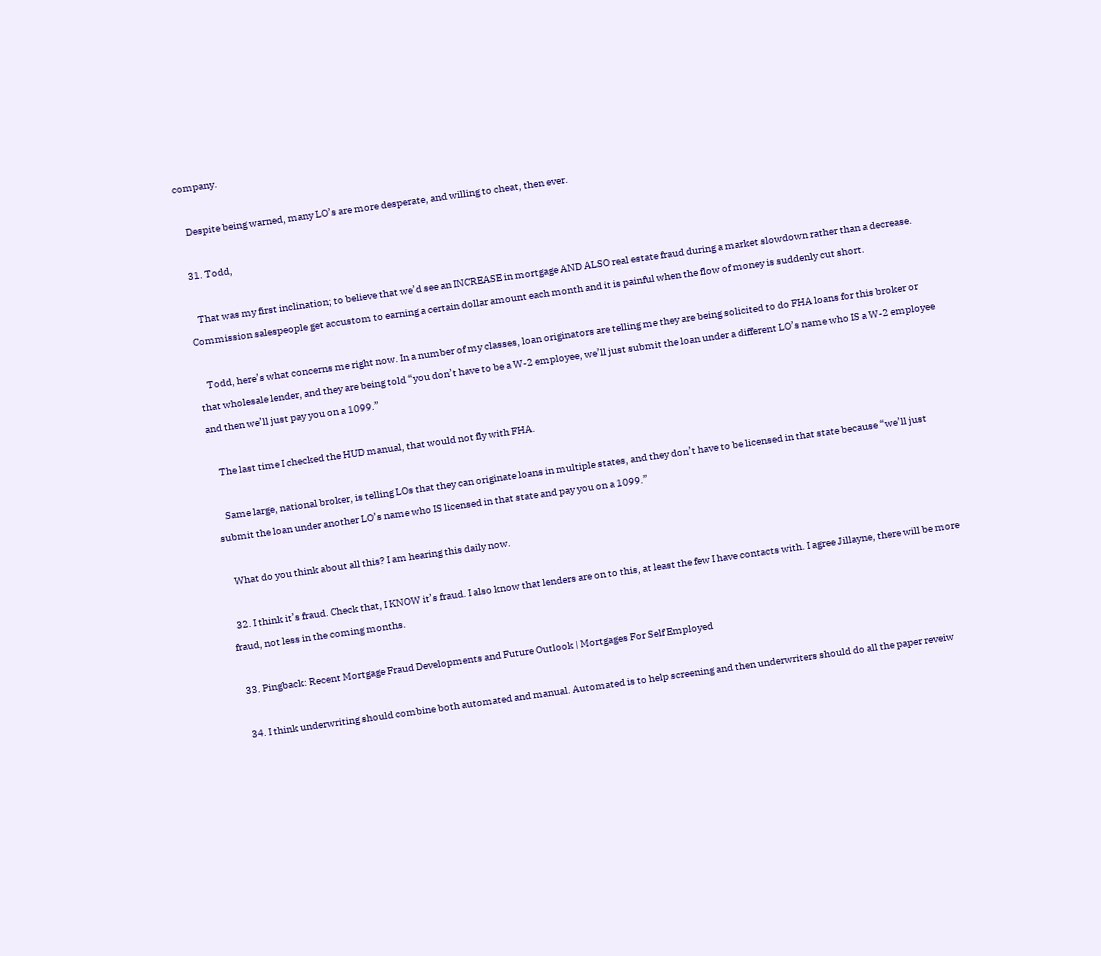company.

    Despite being warned, many LO’s are more desperate, and willing to cheat, then ever.

  31. Todd,

    That was my first inclination; to believe that we’d see an INCREASE in mortgage AND ALSO real estate fraud during a market slowdown rather than a decrease. Commission salespeople get accustom to earning a certain dollar amount each month and it is painful when the flow of money is suddenly cut short.

    Todd, here’s what concerns me right now. In a number of my classes, loan originators are telling me they are being solicited to do FHA loans for this broker or that wholesale lender, and they are being told “you don’t have to be a W-2 employee, we’ll just submit the loan under a different LO’s name who IS a W-2 employee and then we’ll just pay you on a 1099.”

    The last time I checked the HUD manual, that would not fly with FHA.

    Same large, national broker, is telling LOs that they can originate loans in multiple states, and they don’t have to be licensed in that state because “we’ll just submit the loan under another LO’s name who IS licensed in that state and pay you on a 1099.”

    What do you think about all this? I am hearing this daily now.

  32. I think it’s fraud. Check that, I KNOW it’s fraud. I also know that lenders are on to this, at least the few I have contacts with. I agree Jillayne, there will be more fraud, not less in the coming months.

  33. Pingback: Recent Mortgage Fraud Developments and Future Outlook | Mortgages For Self Employed

  34. I think underwriting should combine both automated and manual. Automated is to help screening and then underwriters should do all the paper reveiw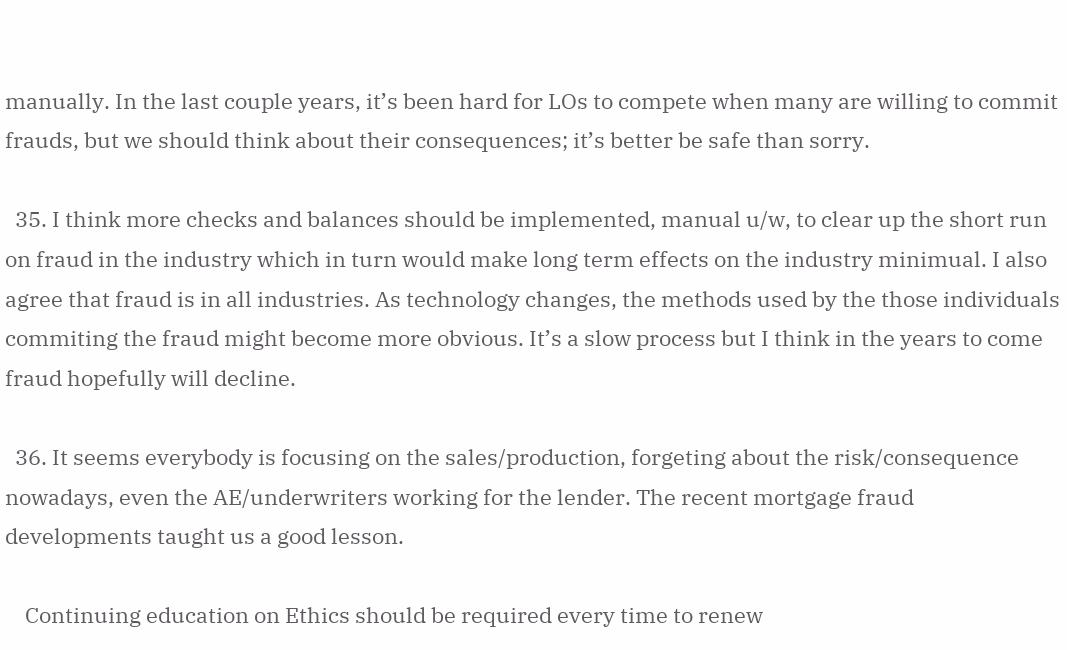manually. In the last couple years, it’s been hard for LOs to compete when many are willing to commit frauds, but we should think about their consequences; it’s better be safe than sorry.

  35. I think more checks and balances should be implemented, manual u/w, to clear up the short run on fraud in the industry which in turn would make long term effects on the industry minimual. I also agree that fraud is in all industries. As technology changes, the methods used by the those individuals commiting the fraud might become more obvious. It’s a slow process but I think in the years to come fraud hopefully will decline.

  36. It seems everybody is focusing on the sales/production, forgeting about the risk/consequence nowadays, even the AE/underwriters working for the lender. The recent mortgage fraud developments taught us a good lesson.

    Continuing education on Ethics should be required every time to renew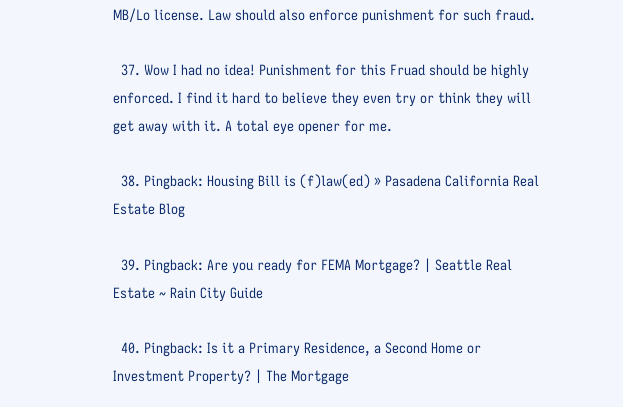MB/Lo license. Law should also enforce punishment for such fraud.

  37. Wow I had no idea! Punishment for this Fruad should be highly enforced. I find it hard to believe they even try or think they will get away with it. A total eye opener for me.

  38. Pingback: Housing Bill is (f)law(ed) » Pasadena California Real Estate Blog

  39. Pingback: Are you ready for FEMA Mortgage? | Seattle Real Estate ~ Rain City Guide

  40. Pingback: Is it a Primary Residence, a Second Home or Investment Property? | The Mortgage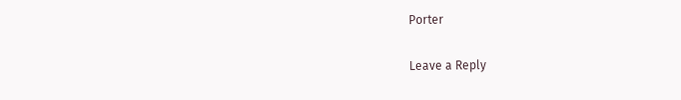Porter

Leave a Reply